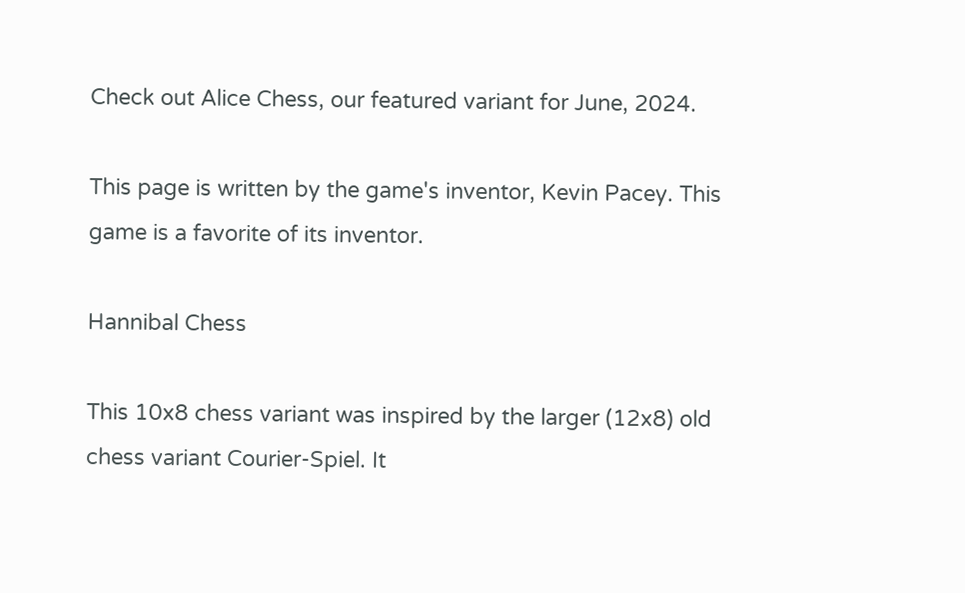Check out Alice Chess, our featured variant for June, 2024.

This page is written by the game's inventor, Kevin Pacey. This game is a favorite of its inventor.

Hannibal Chess

This 10x8 chess variant was inspired by the larger (12x8) old chess variant Courier-Spiel. It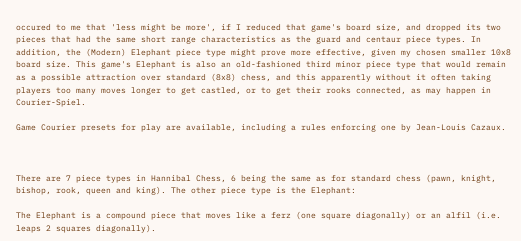occured to me that 'less might be more', if I reduced that game's board size, and dropped its two pieces that had the same short range characteristics as the guard and centaur piece types. In addition, the (Modern) Elephant piece type might prove more effective, given my chosen smaller 10x8 board size. This game's Elephant is also an old-fashioned third minor piece type that would remain as a possible attraction over standard (8x8) chess, and this apparently without it often taking players too many moves longer to get castled, or to get their rooks connected, as may happen in Courier-Spiel.

Game Courier presets for play are available, including a rules enforcing one by Jean-Louis Cazaux.



There are 7 piece types in Hannibal Chess, 6 being the same as for standard chess (pawn, knight, bishop, rook, queen and king). The other piece type is the Elephant:

The Elephant is a compound piece that moves like a ferz (one square diagonally) or an alfil (i.e. leaps 2 squares diagonally).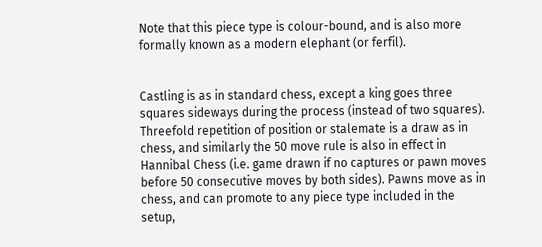Note that this piece type is colour-bound, and is also more formally known as a modern elephant (or ferfil).


Castling is as in standard chess, except a king goes three squares sideways during the process (instead of two squares). Threefold repetition of position or stalemate is a draw as in chess, and similarly the 50 move rule is also in effect in Hannibal Chess (i.e. game drawn if no captures or pawn moves before 50 consecutive moves by both sides). Pawns move as in chess, and can promote to any piece type included in the setup,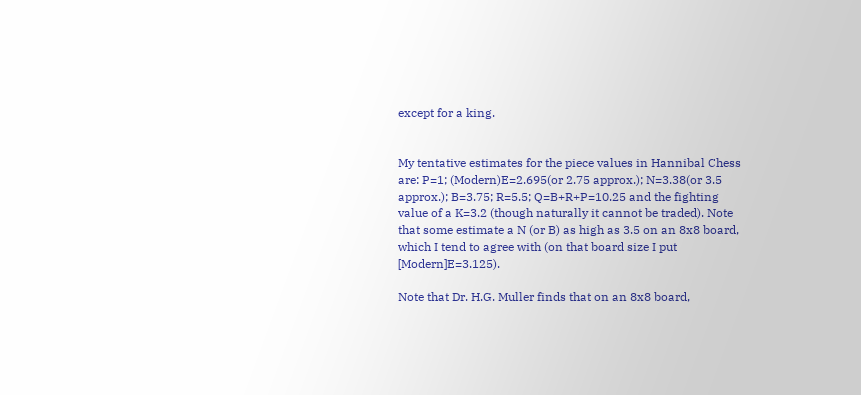except for a king.


My tentative estimates for the piece values in Hannibal Chess are: P=1; (Modern)E=2.695(or 2.75 approx.); N=3.38(or 3.5 approx.); B=3.75; R=5.5; Q=B+R+P=10.25 and the fighting value of a K=3.2 (though naturally it cannot be traded). Note that some estimate a N (or B) as high as 3.5 on an 8x8 board, which I tend to agree with (on that board size I put [Modern]E=3.125).

Note that Dr. H.G. Muller finds that on an 8x8 board,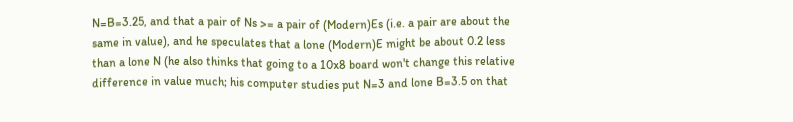N=B=3.25, and that a pair of Ns >= a pair of (Modern)Es (i.e. a pair are about the same in value), and he speculates that a lone (Modern)E might be about 0.2 less than a lone N (he also thinks that going to a 10x8 board won't change this relative difference in value much; his computer studies put N=3 and lone B=3.5 on that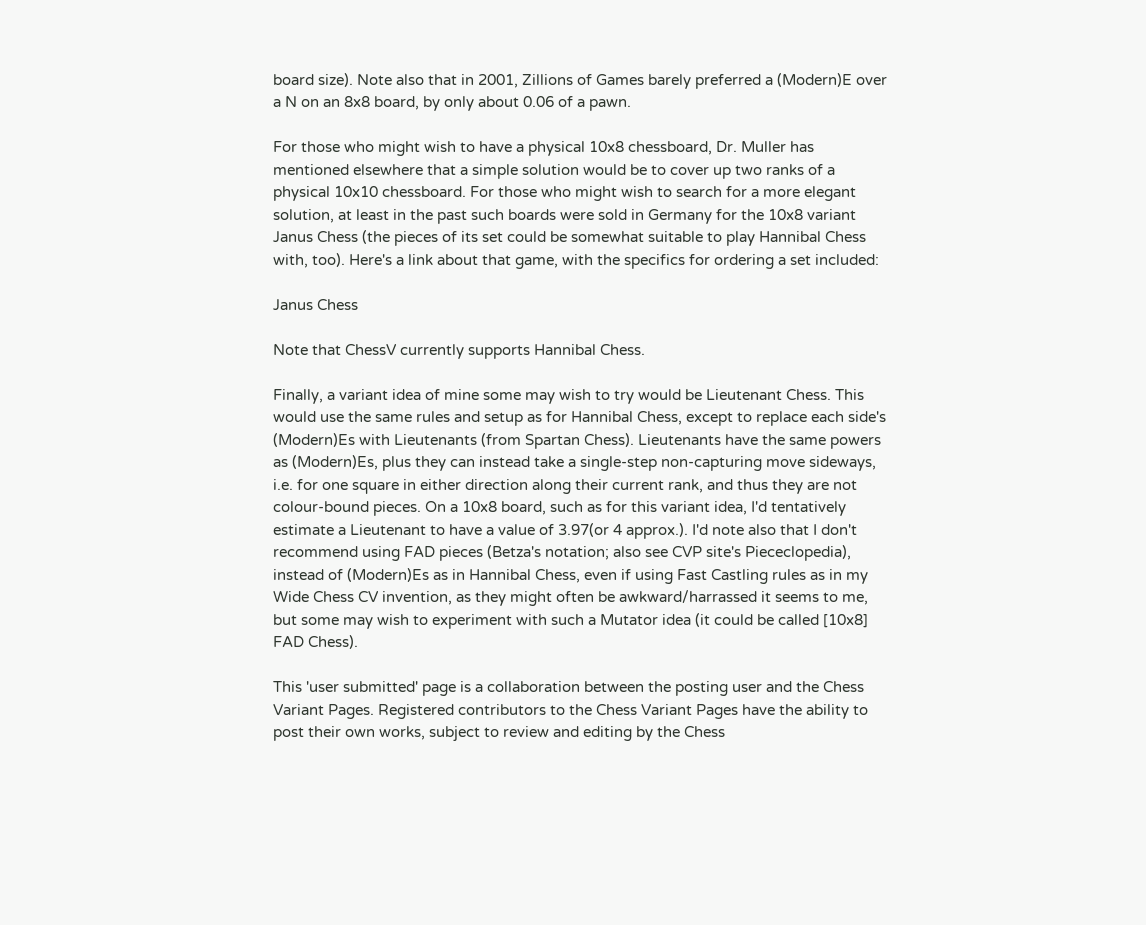board size). Note also that in 2001, Zillions of Games barely preferred a (Modern)E over a N on an 8x8 board, by only about 0.06 of a pawn.

For those who might wish to have a physical 10x8 chessboard, Dr. Muller has mentioned elsewhere that a simple solution would be to cover up two ranks of a physical 10x10 chessboard. For those who might wish to search for a more elegant solution, at least in the past such boards were sold in Germany for the 10x8 variant Janus Chess (the pieces of its set could be somewhat suitable to play Hannibal Chess with, too). Here's a link about that game, with the specifics for ordering a set included:

Janus Chess

Note that ChessV currently supports Hannibal Chess.

Finally, a variant idea of mine some may wish to try would be Lieutenant Chess. This would use the same rules and setup as for Hannibal Chess, except to replace each side's (Modern)Es with Lieutenants (from Spartan Chess). Lieutenants have the same powers as (Modern)Es, plus they can instead take a single-step non-capturing move sideways, i.e. for one square in either direction along their current rank, and thus they are not colour-bound pieces. On a 10x8 board, such as for this variant idea, I'd tentatively estimate a Lieutenant to have a value of 3.97(or 4 approx.). I'd note also that I don't recommend using FAD pieces (Betza's notation; also see CVP site's Piececlopedia), instead of (Modern)Es as in Hannibal Chess, even if using Fast Castling rules as in my Wide Chess CV invention, as they might often be awkward/harrassed it seems to me, but some may wish to experiment with such a Mutator idea (it could be called [10x8] FAD Chess).

This 'user submitted' page is a collaboration between the posting user and the Chess Variant Pages. Registered contributors to the Chess Variant Pages have the ability to post their own works, subject to review and editing by the Chess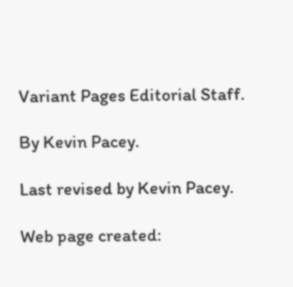Variant Pages Editorial Staff.

By Kevin Pacey.

Last revised by Kevin Pacey.

Web page created: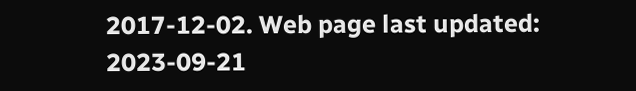2017-12-02. Web page last updated: 2023-09-21